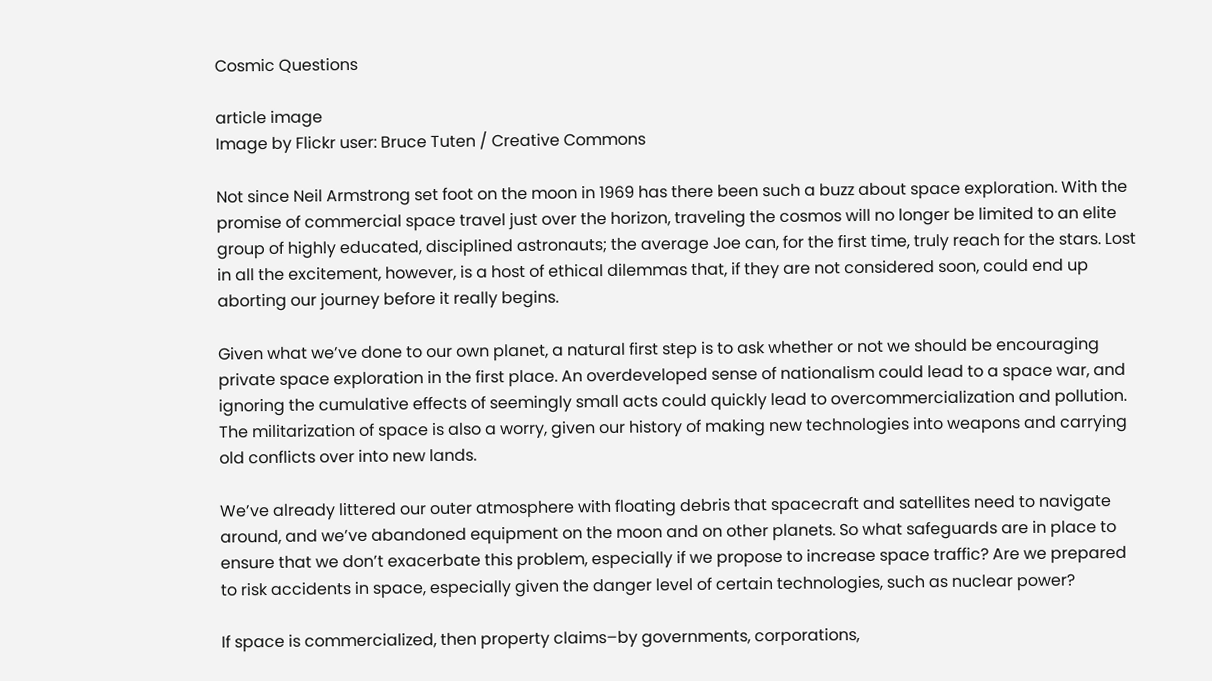Cosmic Questions

article image
Image by Flickr user: Bruce Tuten / Creative Commons

Not since Neil Armstrong set foot on the moon in 1969 has there been such a buzz about space exploration. With the promise of commercial space travel just over the horizon, traveling the cosmos will no longer be limited to an elite group of highly educated, disciplined astronauts; the average Joe can, for the first time, truly reach for the stars. Lost in all the excitement, however, is a host of ethical dilemmas that, if they are not considered soon, could end up aborting our journey before it really begins.

Given what we’ve done to our own planet, a natural first step is to ask whether or not we should be encouraging private space exploration in the first place. An overdeveloped sense of nationalism could lead to a space war, and ignoring the cumulative effects of seemingly small acts could quickly lead to overcommercialization and pollution. The militarization of space is also a worry, given our history of making new technologies into weapons and carrying old conflicts over into new lands.

We’ve already littered our outer atmosphere with floating debris that spacecraft and satellites need to navigate around, and we’ve abandoned equipment on the moon and on other planets. So what safeguards are in place to ensure that we don’t exacerbate this problem, especially if we propose to increase space traffic? Are we prepared to risk accidents in space, especially given the danger level of certain technologies, such as nuclear power?

If space is commercialized, then property claims–by governments, corporations,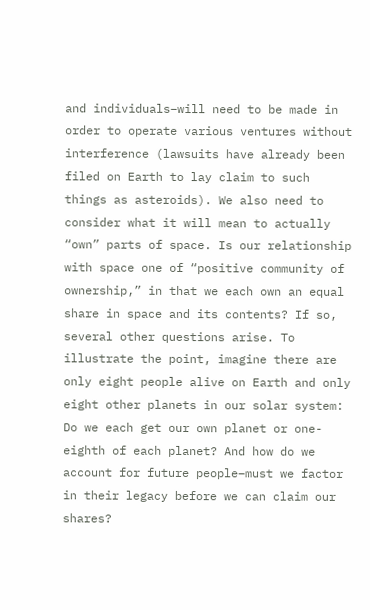and individuals–will need to be made in order to operate various ventures without interference (lawsuits have already been filed on Earth to lay claim to such things as asteroids). We also need to consider what it will mean to actually “own” parts of space. Is our relationship with space one of “positive community of ownership,” in that we each own an equal share in space and its contents? If so, several other questions arise. To illustrate the point, imagine there are only eight people alive on Earth and only eight other planets in our solar system: Do we each get our own planet or one-eighth of each planet? And how do we account for future people–must we factor in their legacy before we can claim our shares?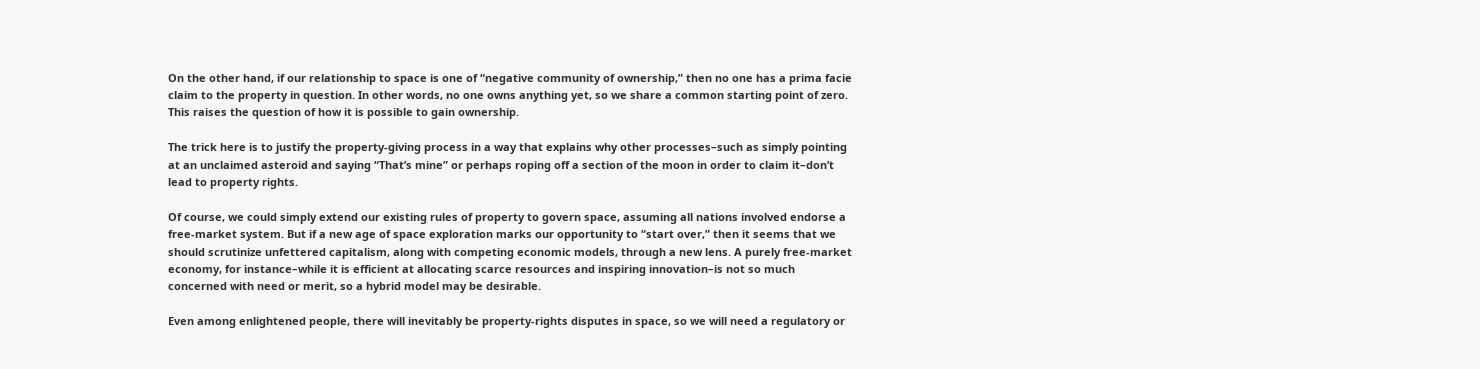On the other hand, if our relationship to space is one of “negative community of ownership,” then no one has a prima facie claim to the property in question. In other words, no one owns anything yet, so we share a common starting point of zero. This raises the question of how it is possible to gain ownership.

The trick here is to justify the property-giving process in a way that explains why other processes–such as simply pointing at an unclaimed asteroid and saying “That’s mine” or perhaps roping off a section of the moon in order to claim it–don’t lead to property rights.

Of course, we could simply extend our existing rules of property to govern space, assuming all nations involved endorse a free-market system. But if a new age of space exploration marks our opportunity to “start over,” then it seems that we should scrutinize unfettered capitalism, along with competing economic models, through a new lens. A purely free-market economy, for instance–while it is efficient at allocating scarce resources and inspiring innovation–is not so much concerned with need or merit, so a hybrid model may be desirable.

Even among enlightened people, there will inevitably be property-rights disputes in space, so we will need a regulatory or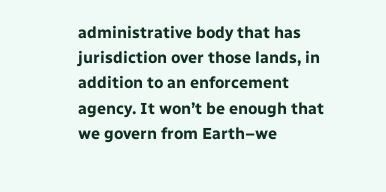administrative body that has jurisdiction over those lands, in addition to an enforcement agency. It won’t be enough that we govern from Earth–we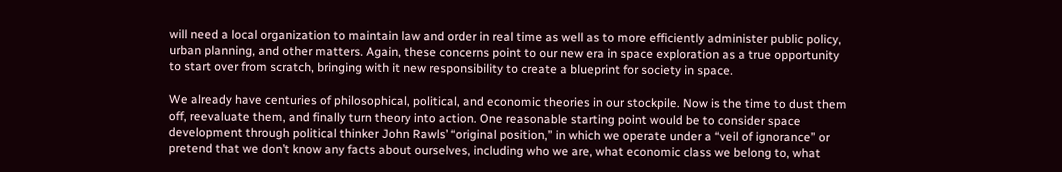will need a local organization to maintain law and order in real time as well as to more efficiently administer public policy, urban planning, and other matters. Again, these concerns point to our new era in space exploration as a true opportunity to start over from scratch, bringing with it new responsibility to create a blueprint for society in space.

We already have centuries of philosophical, political, and economic theories in our stockpile. Now is the time to dust them off, reevaluate them, and finally turn theory into action. One reasonable starting point would be to consider space development through political thinker John Rawls’ “original position,” in which we operate under a “veil of ignorance” or pretend that we don’t know any facts about ourselves, including who we are, what economic class we belong to, what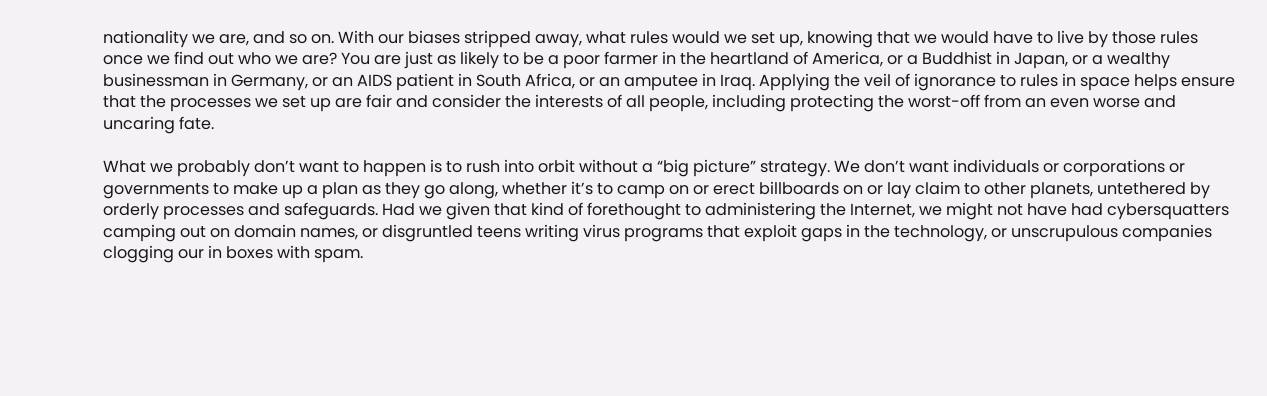nationality we are, and so on. With our biases stripped away, what rules would we set up, knowing that we would have to live by those rules once we find out who we are? You are just as likely to be a poor farmer in the heartland of America, or a Buddhist in Japan, or a wealthy businessman in Germany, or an AIDS patient in South Africa, or an amputee in Iraq. Applying the veil of ignorance to rules in space helps ensure that the processes we set up are fair and consider the interests of all people, including protecting the worst-off from an even worse and uncaring fate.

What we probably don’t want to happen is to rush into orbit without a “big picture” strategy. We don’t want individuals or corporations or governments to make up a plan as they go along, whether it’s to camp on or erect billboards on or lay claim to other planets, untethered by orderly processes and safeguards. Had we given that kind of forethought to administering the Internet, we might not have had cybersquatters camping out on domain names, or disgruntled teens writing virus programs that exploit gaps in the technology, or unscrupulous companies clogging our in boxes with spam.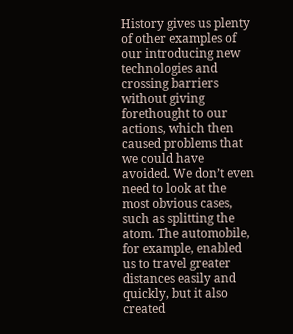History gives us plenty of other examples of our introducing new technologies and crossing barriers without giving forethought to our actions, which then caused problems that we could have avoided. We don’t even need to look at the most obvious cases, such as splitting the atom. The automobile, for example, enabled us to travel greater distances easily and quickly, but it also created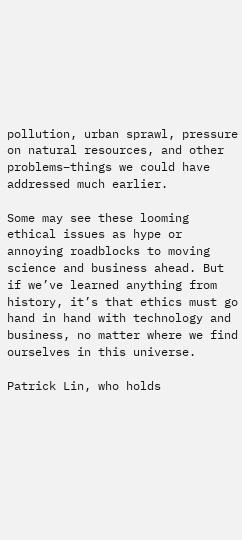pollution, urban sprawl, pressure on natural resources, and other problems–things we could have addressed much earlier.

Some may see these looming ethical issues as hype or annoying roadblocks to moving science and business ahead. But if we’ve learned anything from history, it’s that ethics must go hand in hand with technology and business, no matter where we find ourselves in this universe.

Patrick Lin, who holds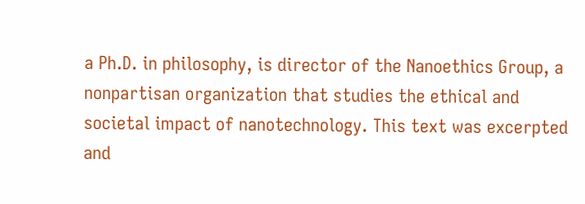a Ph.D. in philosophy, is director of the Nanoethics Group, a nonpartisan organization that studies the ethical and societal impact of nanotechnology. This text was excerpted and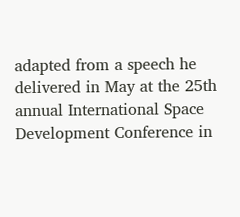adapted from a speech he delivered in May at the 25th annual International Space Development Conference in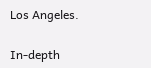Los Angeles.

In-depth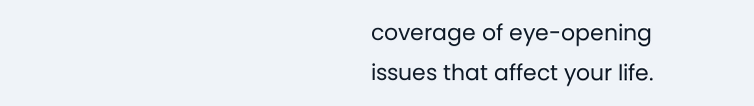coverage of eye-opening issues that affect your life.